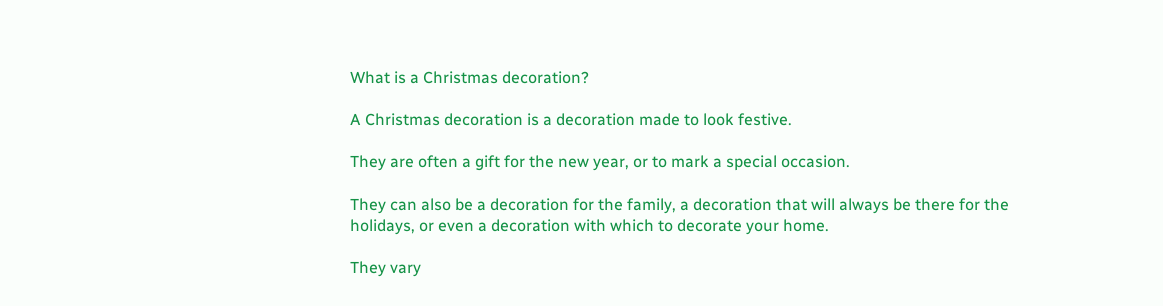What is a Christmas decoration?

A Christmas decoration is a decoration made to look festive.

They are often a gift for the new year, or to mark a special occasion.

They can also be a decoration for the family, a decoration that will always be there for the holidays, or even a decoration with which to decorate your home.

They vary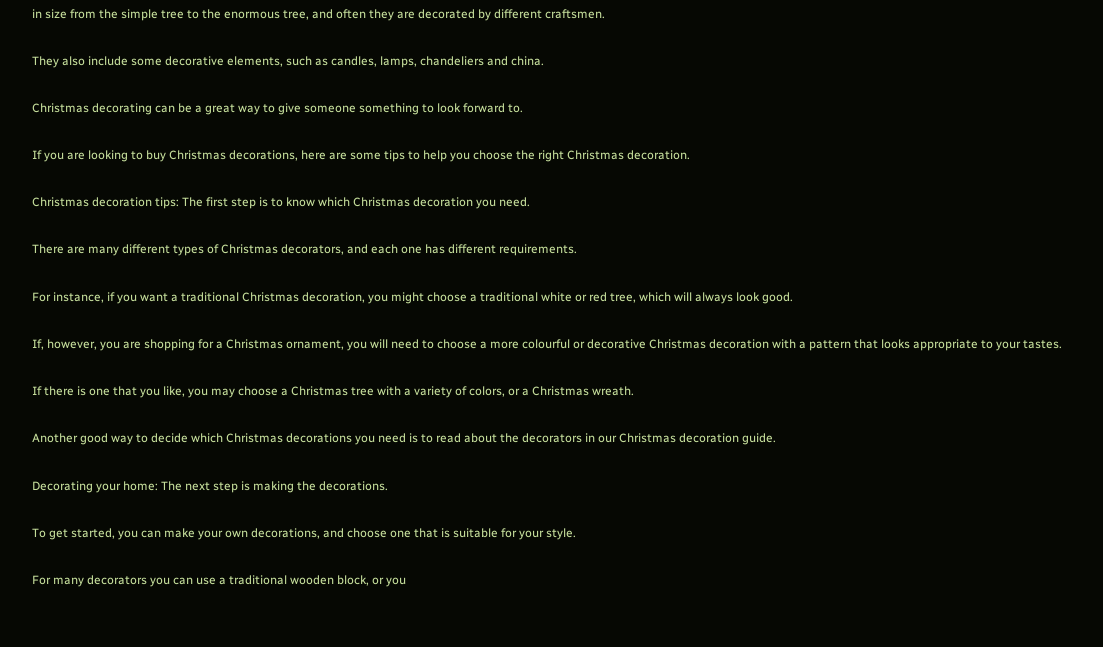in size from the simple tree to the enormous tree, and often they are decorated by different craftsmen.

They also include some decorative elements, such as candles, lamps, chandeliers and china.

Christmas decorating can be a great way to give someone something to look forward to.

If you are looking to buy Christmas decorations, here are some tips to help you choose the right Christmas decoration.

Christmas decoration tips: The first step is to know which Christmas decoration you need.

There are many different types of Christmas decorators, and each one has different requirements.

For instance, if you want a traditional Christmas decoration, you might choose a traditional white or red tree, which will always look good.

If, however, you are shopping for a Christmas ornament, you will need to choose a more colourful or decorative Christmas decoration with a pattern that looks appropriate to your tastes.

If there is one that you like, you may choose a Christmas tree with a variety of colors, or a Christmas wreath.

Another good way to decide which Christmas decorations you need is to read about the decorators in our Christmas decoration guide.

Decorating your home: The next step is making the decorations.

To get started, you can make your own decorations, and choose one that is suitable for your style.

For many decorators you can use a traditional wooden block, or you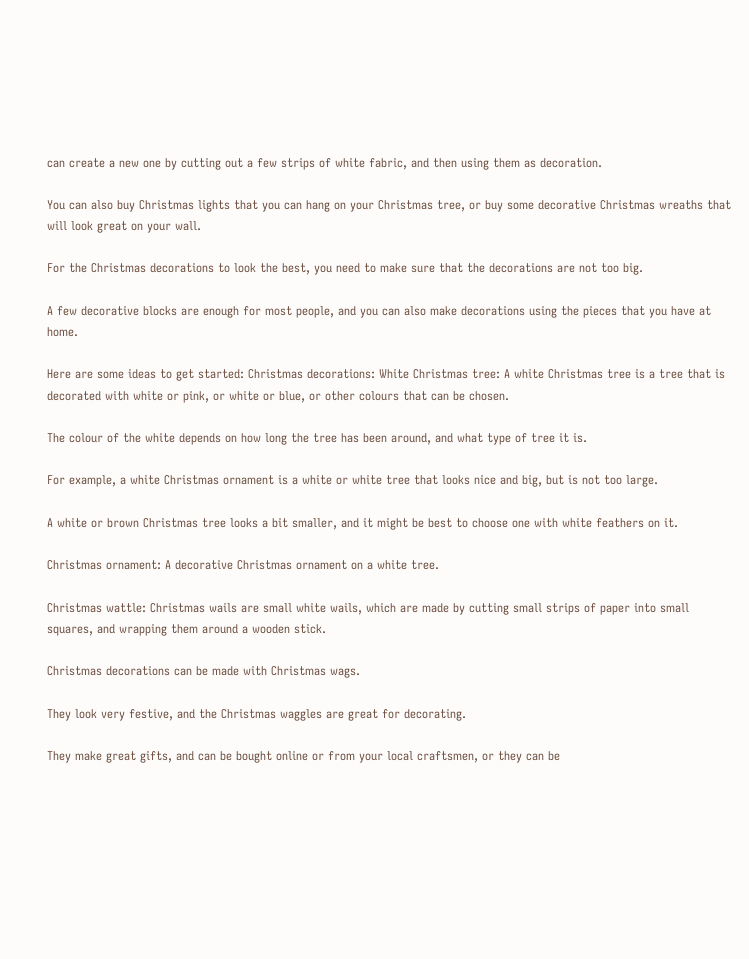can create a new one by cutting out a few strips of white fabric, and then using them as decoration.

You can also buy Christmas lights that you can hang on your Christmas tree, or buy some decorative Christmas wreaths that will look great on your wall.

For the Christmas decorations to look the best, you need to make sure that the decorations are not too big.

A few decorative blocks are enough for most people, and you can also make decorations using the pieces that you have at home.

Here are some ideas to get started: Christmas decorations: White Christmas tree: A white Christmas tree is a tree that is decorated with white or pink, or white or blue, or other colours that can be chosen.

The colour of the white depends on how long the tree has been around, and what type of tree it is.

For example, a white Christmas ornament is a white or white tree that looks nice and big, but is not too large.

A white or brown Christmas tree looks a bit smaller, and it might be best to choose one with white feathers on it.

Christmas ornament: A decorative Christmas ornament on a white tree.

Christmas wattle: Christmas wails are small white wails, which are made by cutting small strips of paper into small squares, and wrapping them around a wooden stick.

Christmas decorations can be made with Christmas wags.

They look very festive, and the Christmas waggles are great for decorating.

They make great gifts, and can be bought online or from your local craftsmen, or they can be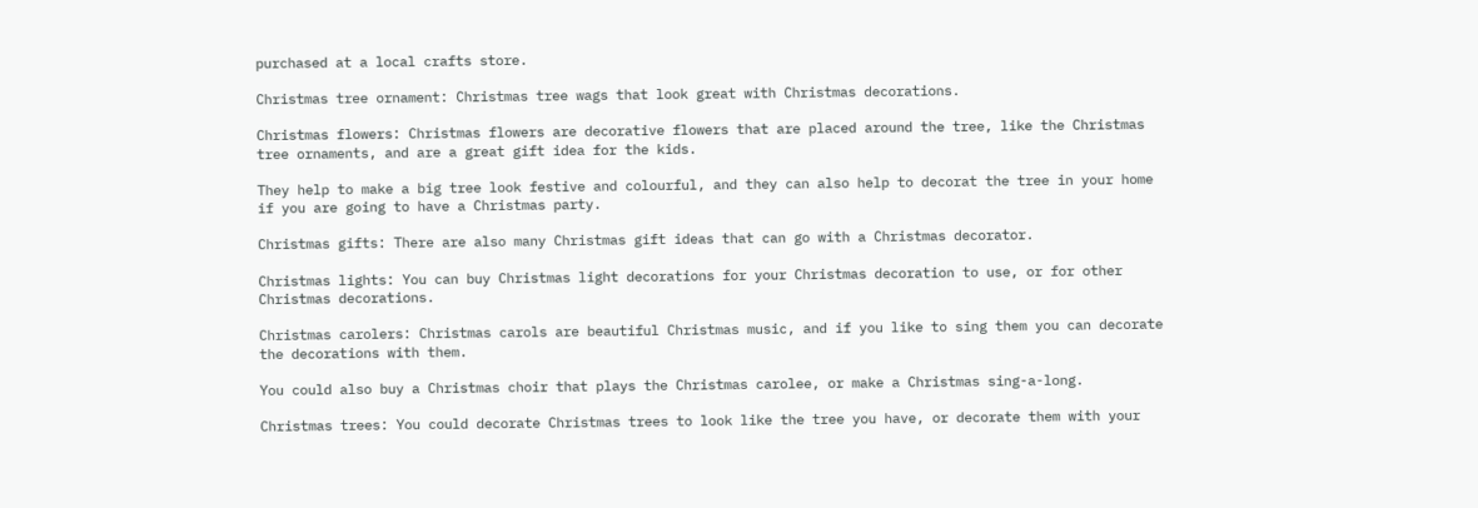purchased at a local crafts store.

Christmas tree ornament: Christmas tree wags that look great with Christmas decorations.

Christmas flowers: Christmas flowers are decorative flowers that are placed around the tree, like the Christmas tree ornaments, and are a great gift idea for the kids.

They help to make a big tree look festive and colourful, and they can also help to decorat the tree in your home if you are going to have a Christmas party.

Christmas gifts: There are also many Christmas gift ideas that can go with a Christmas decorator.

Christmas lights: You can buy Christmas light decorations for your Christmas decoration to use, or for other Christmas decorations.

Christmas carolers: Christmas carols are beautiful Christmas music, and if you like to sing them you can decorate the decorations with them.

You could also buy a Christmas choir that plays the Christmas carolee, or make a Christmas sing-a-long.

Christmas trees: You could decorate Christmas trees to look like the tree you have, or decorate them with your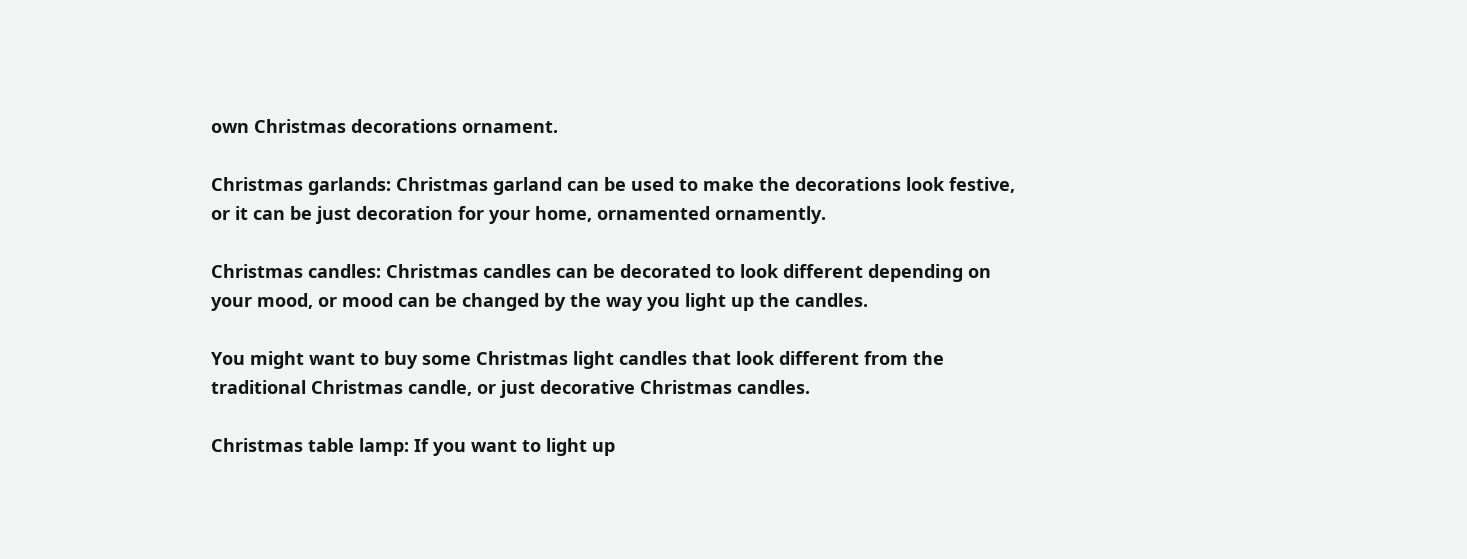own Christmas decorations ornament.

Christmas garlands: Christmas garland can be used to make the decorations look festive, or it can be just decoration for your home, ornamented ornamently.

Christmas candles: Christmas candles can be decorated to look different depending on your mood, or mood can be changed by the way you light up the candles.

You might want to buy some Christmas light candles that look different from the traditional Christmas candle, or just decorative Christmas candles.

Christmas table lamp: If you want to light up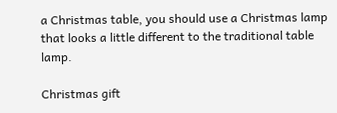a Christmas table, you should use a Christmas lamp that looks a little different to the traditional table lamp.

Christmas gift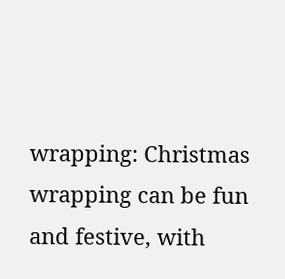wrapping: Christmas wrapping can be fun and festive, with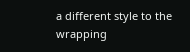a different style to the wrapping